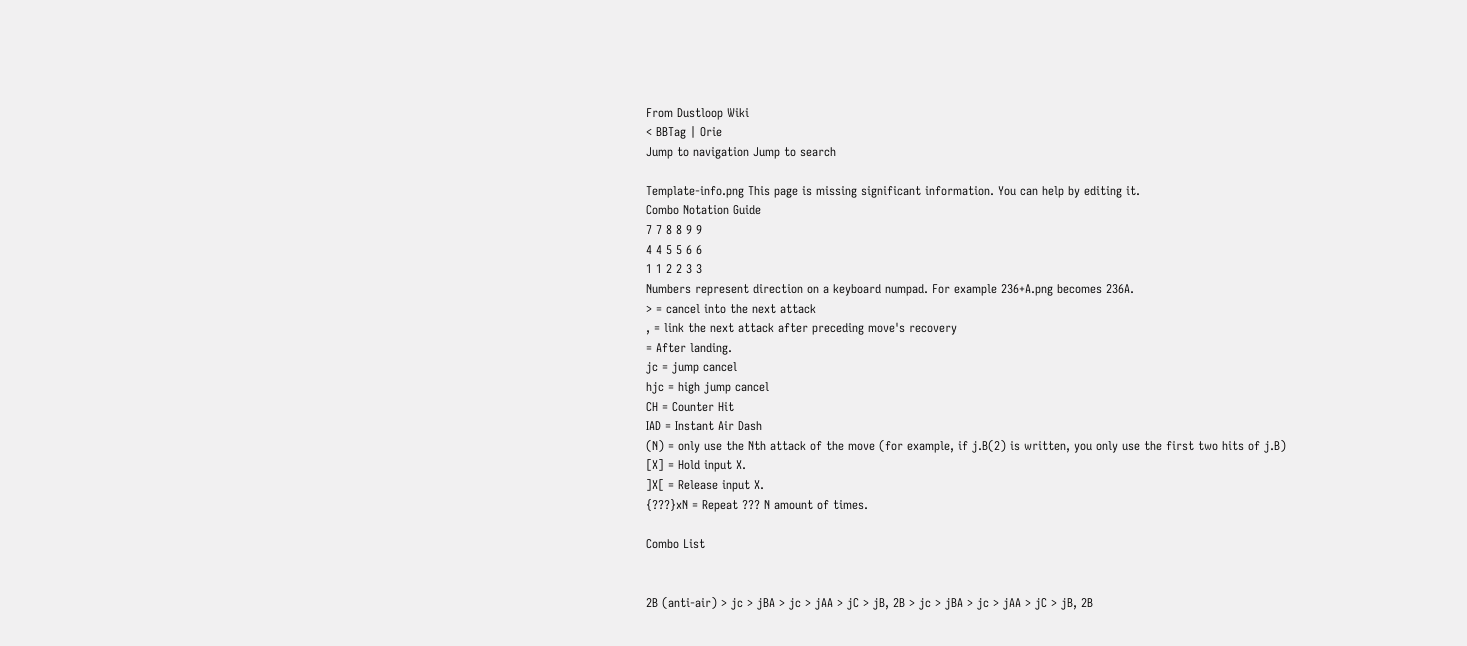From Dustloop Wiki
< BBTag | Orie
Jump to navigation Jump to search

Template-info.png This page is missing significant information. You can help by editing it.
Combo Notation Guide
7 7 8 8 9 9
4 4 5 5 6 6
1 1 2 2 3 3
Numbers represent direction on a keyboard numpad. For example 236+A.png becomes 236A.
> = cancel into the next attack
, = link the next attack after preceding move's recovery
= After landing.
jc = jump cancel
hjc = high jump cancel
CH = Counter Hit
IAD = Instant Air Dash
(N) = only use the Nth attack of the move (for example, if j.B(2) is written, you only use the first two hits of j.B)
[X] = Hold input X.
]X[ = Release input X.
{???}xN = Repeat ??? N amount of times.

Combo List


2B (anti-air) > jc > jBA > jc > jAA > jC > jB, 2B > jc > jBA > jc > jAA > jC > jB, 2B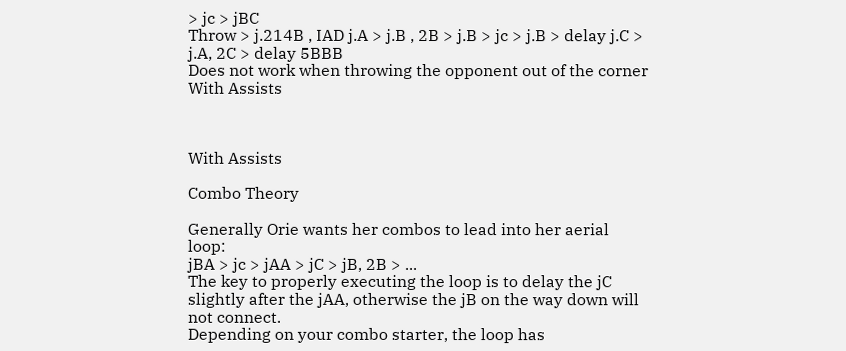> jc > jBC
Throw > j.214B , IAD j.A > j.B , 2B > j.B > jc > j.B > delay j.C > j.A, 2C > delay 5BBB
Does not work when throwing the opponent out of the corner
With Assists



With Assists

Combo Theory

Generally Orie wants her combos to lead into her aerial loop:
jBA > jc > jAA > jC > jB, 2B > ...
The key to properly executing the loop is to delay the jC slightly after the jAA, otherwise the jB on the way down will not connect.
Depending on your combo starter, the loop has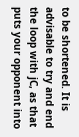to be shortened. It is advisable to try and end the loop with jC, as that puts your opponent into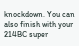knockdown. You can also finish with your 214BC super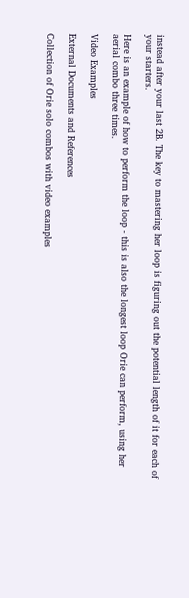instead after your last 2B. The key to mastering her loop is figuring out the potential length of it for each of your starters.

Here is an example of how to perform the loop - this is also the longest loop Orie can perform, using her aerial combo three times.

Video Examples

External Documents and References

Collection of Orie solo combos with video examples